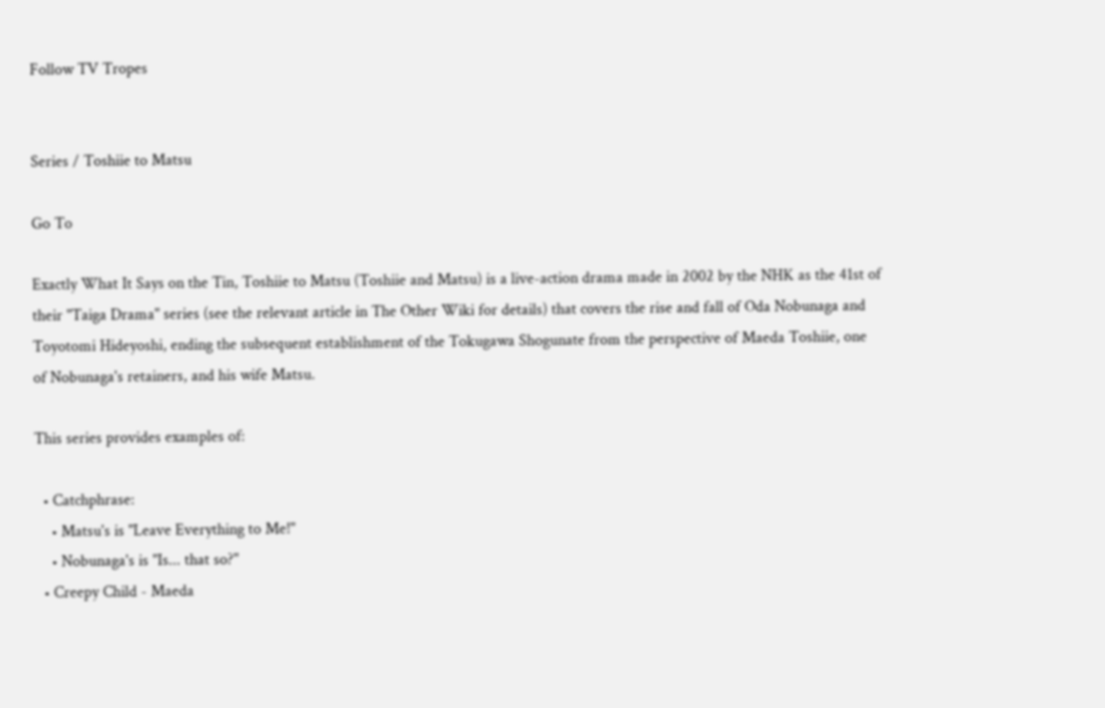Follow TV Tropes


Series / Toshiie to Matsu

Go To

Exactly What It Says on the Tin, Toshiie to Matsu (Toshiie and Matsu) is a live-action drama made in 2002 by the NHK as the 41st of their "Taiga Drama" series (see the relevant article in The Other Wiki for details) that covers the rise and fall of Oda Nobunaga and Toyotomi Hideyoshi, ending the subsequent establishment of the Tokugawa Shogunate from the perspective of Maeda Toshiie, one of Nobunaga's retainers, and his wife Matsu.

This series provides examples of:

  • Catchphrase:
    • Matsu's is "Leave Everything to Me!"
    • Nobunaga's is "Is... that so?"
  • Creepy Child - Maeda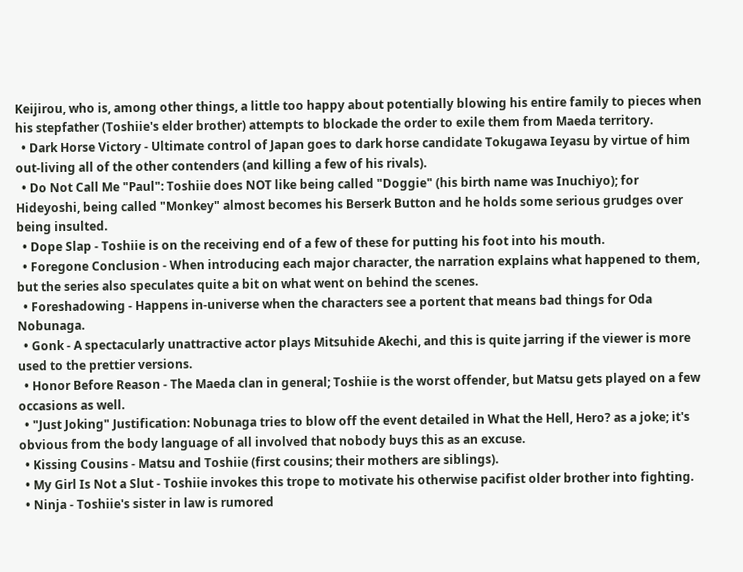Keijirou, who is, among other things, a little too happy about potentially blowing his entire family to pieces when his stepfather (Toshiie's elder brother) attempts to blockade the order to exile them from Maeda territory.
  • Dark Horse Victory - Ultimate control of Japan goes to dark horse candidate Tokugawa Ieyasu by virtue of him out-living all of the other contenders (and killing a few of his rivals).
  • Do Not Call Me "Paul": Toshiie does NOT like being called "Doggie" (his birth name was Inuchiyo); for Hideyoshi, being called "Monkey" almost becomes his Berserk Button and he holds some serious grudges over being insulted.
  • Dope Slap - Toshiie is on the receiving end of a few of these for putting his foot into his mouth.
  • Foregone Conclusion - When introducing each major character, the narration explains what happened to them, but the series also speculates quite a bit on what went on behind the scenes.
  • Foreshadowing - Happens in-universe when the characters see a portent that means bad things for Oda Nobunaga.
  • Gonk - A spectacularly unattractive actor plays Mitsuhide Akechi, and this is quite jarring if the viewer is more used to the prettier versions.
  • Honor Before Reason - The Maeda clan in general; Toshiie is the worst offender, but Matsu gets played on a few occasions as well.
  • "Just Joking" Justification: Nobunaga tries to blow off the event detailed in What the Hell, Hero? as a joke; it's obvious from the body language of all involved that nobody buys this as an excuse.
  • Kissing Cousins - Matsu and Toshiie (first cousins; their mothers are siblings).
  • My Girl Is Not a Slut - Toshiie invokes this trope to motivate his otherwise pacifist older brother into fighting.
  • Ninja - Toshiie's sister in law is rumored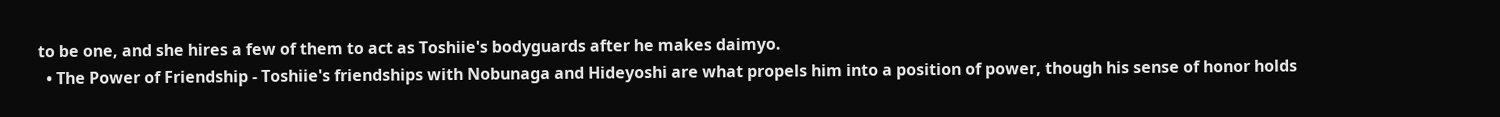to be one, and she hires a few of them to act as Toshiie's bodyguards after he makes daimyo.
  • The Power of Friendship - Toshiie's friendships with Nobunaga and Hideyoshi are what propels him into a position of power, though his sense of honor holds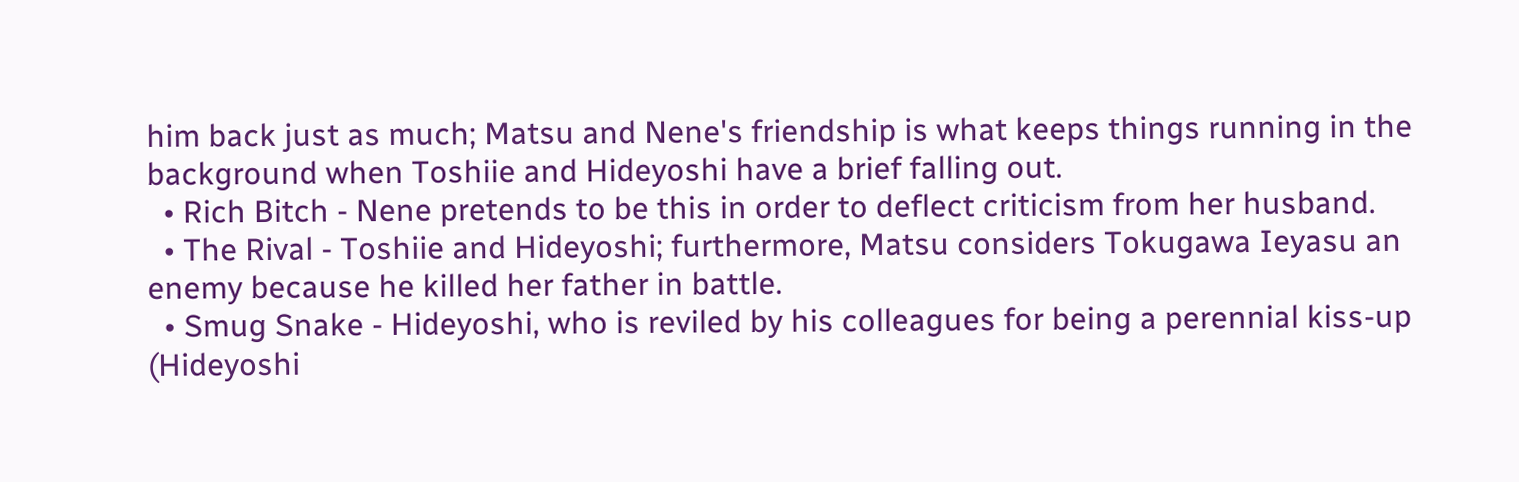him back just as much; Matsu and Nene's friendship is what keeps things running in the background when Toshiie and Hideyoshi have a brief falling out.
  • Rich Bitch - Nene pretends to be this in order to deflect criticism from her husband.
  • The Rival - Toshiie and Hideyoshi; furthermore, Matsu considers Tokugawa Ieyasu an enemy because he killed her father in battle.
  • Smug Snake - Hideyoshi, who is reviled by his colleagues for being a perennial kiss-up (Hideyoshi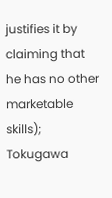justifies it by claiming that he has no other marketable skills); Tokugawa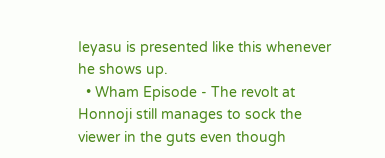Ieyasu is presented like this whenever he shows up.
  • Wham Episode - The revolt at Honnoji still manages to sock the viewer in the guts even though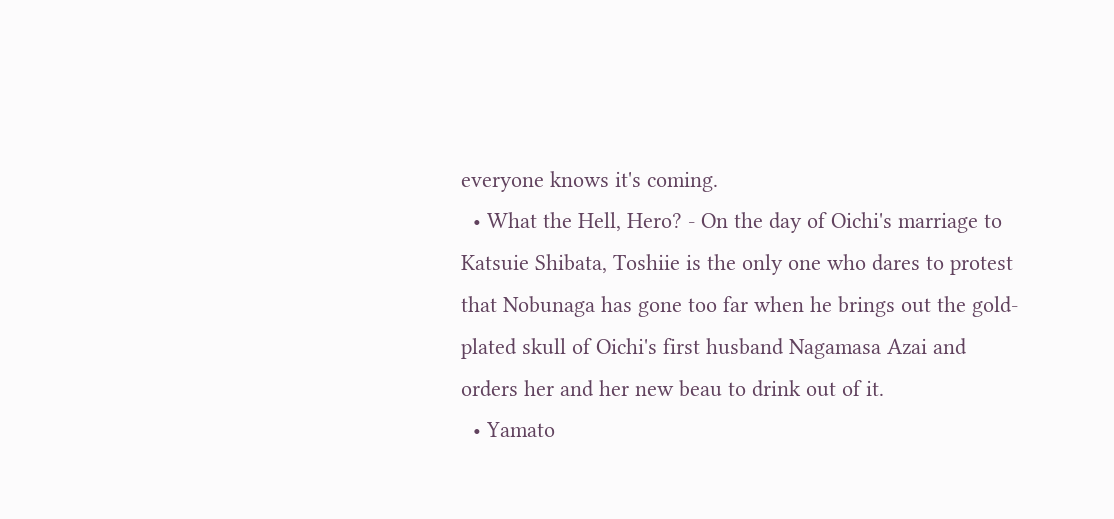everyone knows it's coming.
  • What the Hell, Hero? - On the day of Oichi's marriage to Katsuie Shibata, Toshiie is the only one who dares to protest that Nobunaga has gone too far when he brings out the gold-plated skull of Oichi's first husband Nagamasa Azai and orders her and her new beau to drink out of it.
  • Yamato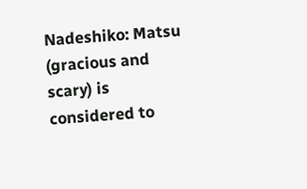Nadeshiko: Matsu (gracious and scary) is considered to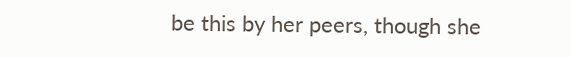be this by her peers, though she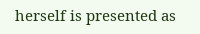herself is presented as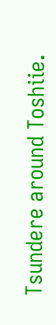Tsundere around Toshiie.